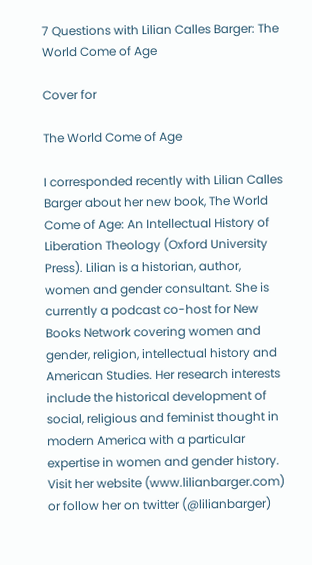7 Questions with Lilian Calles Barger: The World Come of Age

Cover for

The World Come of Age

I corresponded recently with Lilian Calles Barger about her new book, The World Come of Age: An Intellectual History of Liberation Theology (Oxford University Press). Lilian is a historian, author, women and gender consultant. She is currently a podcast co-host for New Books Network covering women and gender, religion, intellectual history and American Studies. Her research interests include the historical development of social, religious and feminist thought in modern America with a particular expertise in women and gender history. Visit her website (www.lilianbarger.com) or follow her on twitter (@lilianbarger)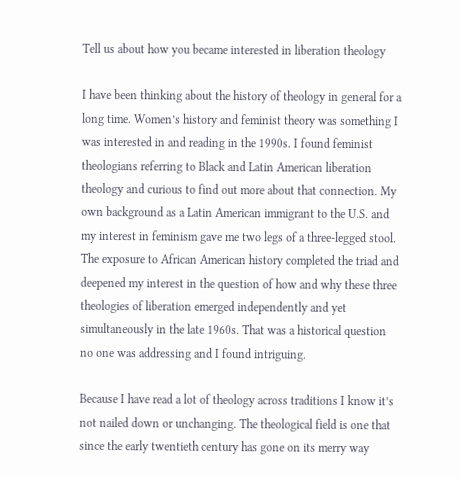Tell us about how you became interested in liberation theology

I have been thinking about the history of theology in general for a long time. Women’s history and feminist theory was something I was interested in and reading in the 1990s. I found feminist theologians referring to Black and Latin American liberation theology and curious to find out more about that connection. My own background as a Latin American immigrant to the U.S. and my interest in feminism gave me two legs of a three-legged stool. The exposure to African American history completed the triad and deepened my interest in the question of how and why these three theologies of liberation emerged independently and yet simultaneously in the late 1960s. That was a historical question no one was addressing and I found intriguing.

Because I have read a lot of theology across traditions I know it’s not nailed down or unchanging. The theological field is one that since the early twentieth century has gone on its merry way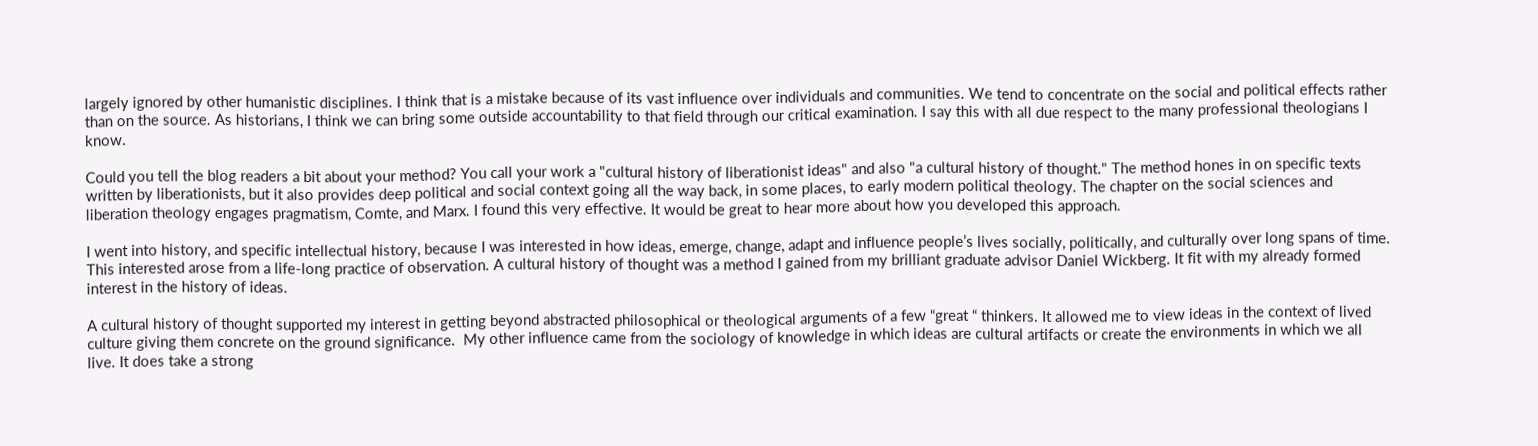largely ignored by other humanistic disciplines. I think that is a mistake because of its vast influence over individuals and communities. We tend to concentrate on the social and political effects rather than on the source. As historians, I think we can bring some outside accountability to that field through our critical examination. I say this with all due respect to the many professional theologians I know.

Could you tell the blog readers a bit about your method? You call your work a "cultural history of liberationist ideas" and also "a cultural history of thought." The method hones in on specific texts written by liberationists, but it also provides deep political and social context going all the way back, in some places, to early modern political theology. The chapter on the social sciences and liberation theology engages pragmatism, Comte, and Marx. I found this very effective. It would be great to hear more about how you developed this approach.

I went into history, and specific intellectual history, because I was interested in how ideas, emerge, change, adapt and influence people’s lives socially, politically, and culturally over long spans of time. This interested arose from a life-long practice of observation. A cultural history of thought was a method I gained from my brilliant graduate advisor Daniel Wickberg. It fit with my already formed interest in the history of ideas.

A cultural history of thought supported my interest in getting beyond abstracted philosophical or theological arguments of a few “great “ thinkers. It allowed me to view ideas in the context of lived culture giving them concrete on the ground significance.  My other influence came from the sociology of knowledge in which ideas are cultural artifacts or create the environments in which we all live. It does take a strong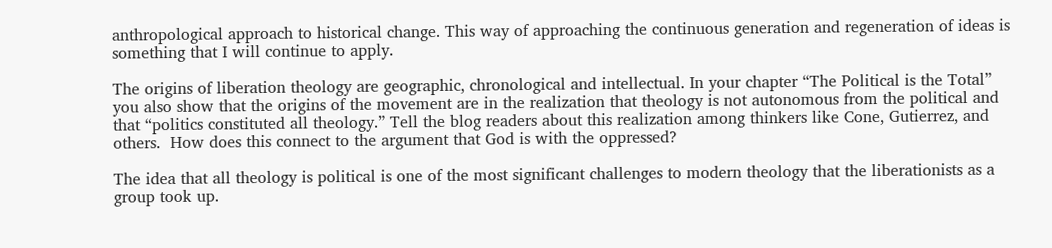anthropological approach to historical change. This way of approaching the continuous generation and regeneration of ideas is something that I will continue to apply.

The origins of liberation theology are geographic, chronological and intellectual. In your chapter “The Political is the Total” you also show that the origins of the movement are in the realization that theology is not autonomous from the political and that “politics constituted all theology.” Tell the blog readers about this realization among thinkers like Cone, Gutierrez, and others.  How does this connect to the argument that God is with the oppressed?

The idea that all theology is political is one of the most significant challenges to modern theology that the liberationists as a group took up.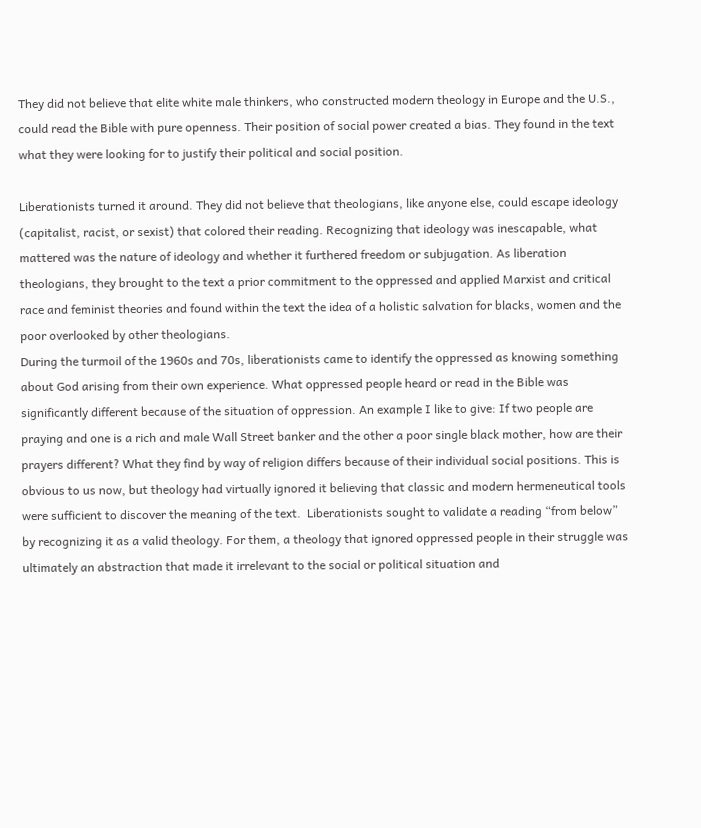They did not believe that elite white male thinkers, who constructed modern theology in Europe and the U.S., could read the Bible with pure openness. Their position of social power created a bias. They found in the text what they were looking for to justify their political and social position.

Liberationists turned it around. They did not believe that theologians, like anyone else, could escape ideology (capitalist, racist, or sexist) that colored their reading. Recognizing that ideology was inescapable, what mattered was the nature of ideology and whether it furthered freedom or subjugation. As liberation theologians, they brought to the text a prior commitment to the oppressed and applied Marxist and critical race and feminist theories and found within the text the idea of a holistic salvation for blacks, women and the poor overlooked by other theologians.
During the turmoil of the 1960s and 70s, liberationists came to identify the oppressed as knowing something about God arising from their own experience. What oppressed people heard or read in the Bible was significantly different because of the situation of oppression. An example I like to give: If two people are praying and one is a rich and male Wall Street banker and the other a poor single black mother, how are their prayers different? What they find by way of religion differs because of their individual social positions. This is obvious to us now, but theology had virtually ignored it believing that classic and modern hermeneutical tools were sufficient to discover the meaning of the text.  Liberationists sought to validate a reading “from below” by recognizing it as a valid theology. For them, a theology that ignored oppressed people in their struggle was ultimately an abstraction that made it irrelevant to the social or political situation and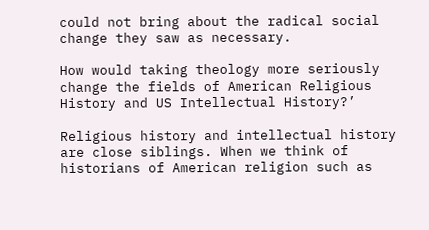could not bring about the radical social change they saw as necessary.

How would taking theology more seriously change the fields of American Religious History and US Intellectual History?’

Religious history and intellectual history are close siblings. When we think of historians of American religion such as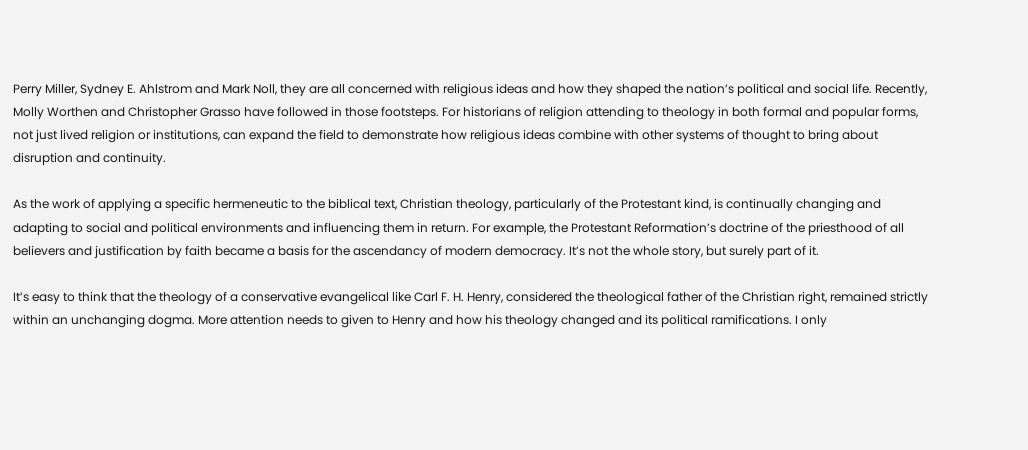Perry Miller, Sydney E. Ahlstrom and Mark Noll, they are all concerned with religious ideas and how they shaped the nation’s political and social life. Recently, Molly Worthen and Christopher Grasso have followed in those footsteps. For historians of religion attending to theology in both formal and popular forms, not just lived religion or institutions, can expand the field to demonstrate how religious ideas combine with other systems of thought to bring about disruption and continuity.

As the work of applying a specific hermeneutic to the biblical text, Christian theology, particularly of the Protestant kind, is continually changing and adapting to social and political environments and influencing them in return. For example, the Protestant Reformation’s doctrine of the priesthood of all believers and justification by faith became a basis for the ascendancy of modern democracy. It’s not the whole story, but surely part of it.

It’s easy to think that the theology of a conservative evangelical like Carl F. H. Henry, considered the theological father of the Christian right, remained strictly within an unchanging dogma. More attention needs to given to Henry and how his theology changed and its political ramifications. I only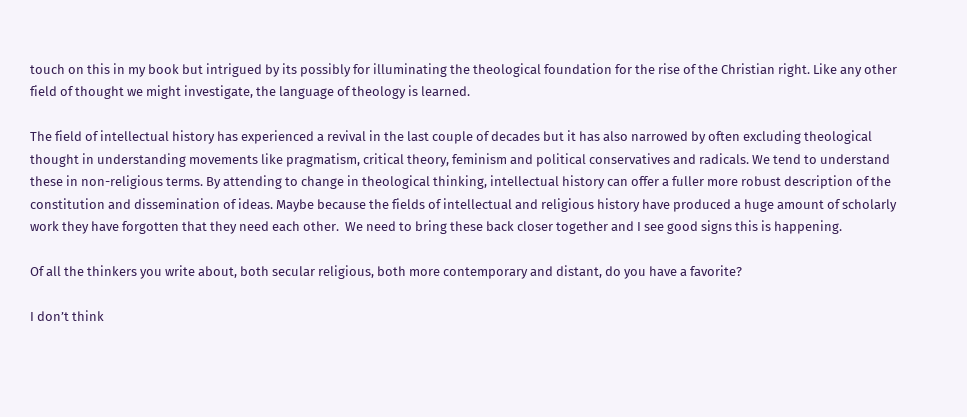touch on this in my book but intrigued by its possibly for illuminating the theological foundation for the rise of the Christian right. Like any other field of thought we might investigate, the language of theology is learned.

The field of intellectual history has experienced a revival in the last couple of decades but it has also narrowed by often excluding theological thought in understanding movements like pragmatism, critical theory, feminism and political conservatives and radicals. We tend to understand these in non-religious terms. By attending to change in theological thinking, intellectual history can offer a fuller more robust description of the constitution and dissemination of ideas. Maybe because the fields of intellectual and religious history have produced a huge amount of scholarly work they have forgotten that they need each other.  We need to bring these back closer together and I see good signs this is happening.

Of all the thinkers you write about, both secular religious, both more contemporary and distant, do you have a favorite?

I don’t think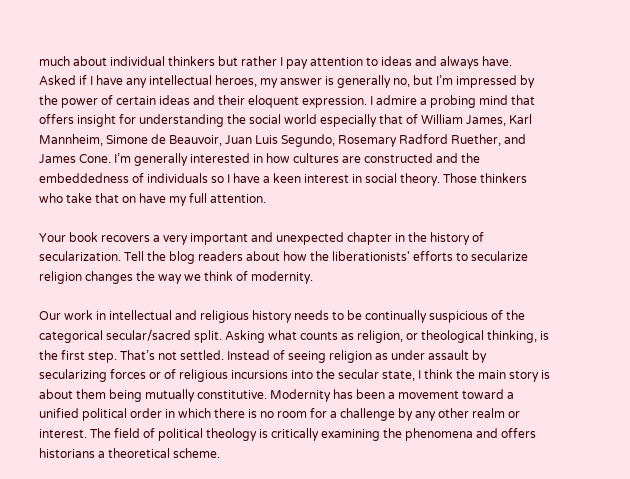much about individual thinkers but rather I pay attention to ideas and always have. Asked if I have any intellectual heroes, my answer is generally no, but I’m impressed by the power of certain ideas and their eloquent expression. I admire a probing mind that offers insight for understanding the social world especially that of William James, Karl Mannheim, Simone de Beauvoir, Juan Luis Segundo, Rosemary Radford Ruether, and James Cone. I’m generally interested in how cultures are constructed and the embeddedness of individuals so I have a keen interest in social theory. Those thinkers who take that on have my full attention.

Your book recovers a very important and unexpected chapter in the history of secularization. Tell the blog readers about how the liberationists' efforts to secularize religion changes the way we think of modernity.

Our work in intellectual and religious history needs to be continually suspicious of the categorical secular/sacred split. Asking what counts as religion, or theological thinking, is the first step. That’s not settled. Instead of seeing religion as under assault by secularizing forces or of religious incursions into the secular state, I think the main story is about them being mutually constitutive. Modernity has been a movement toward a unified political order in which there is no room for a challenge by any other realm or interest. The field of political theology is critically examining the phenomena and offers historians a theoretical scheme.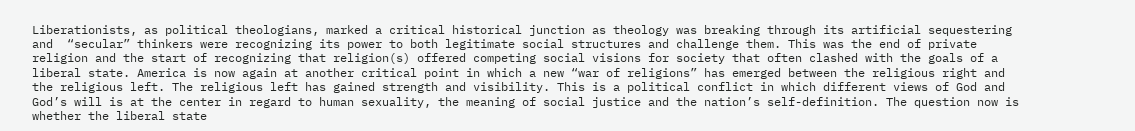Liberationists, as political theologians, marked a critical historical junction as theology was breaking through its artificial sequestering and  “secular” thinkers were recognizing its power to both legitimate social structures and challenge them. This was the end of private religion and the start of recognizing that religion(s) offered competing social visions for society that often clashed with the goals of a liberal state. America is now again at another critical point in which a new “war of religions” has emerged between the religious right and the religious left. The religious left has gained strength and visibility. This is a political conflict in which different views of God and God’s will is at the center in regard to human sexuality, the meaning of social justice and the nation’s self-definition. The question now is whether the liberal state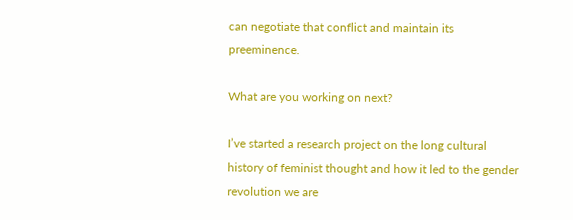can negotiate that conflict and maintain its preeminence.

What are you working on next?

I’ve started a research project on the long cultural history of feminist thought and how it led to the gender revolution we are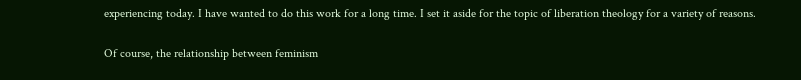experiencing today. I have wanted to do this work for a long time. I set it aside for the topic of liberation theology for a variety of reasons.

Of course, the relationship between feminism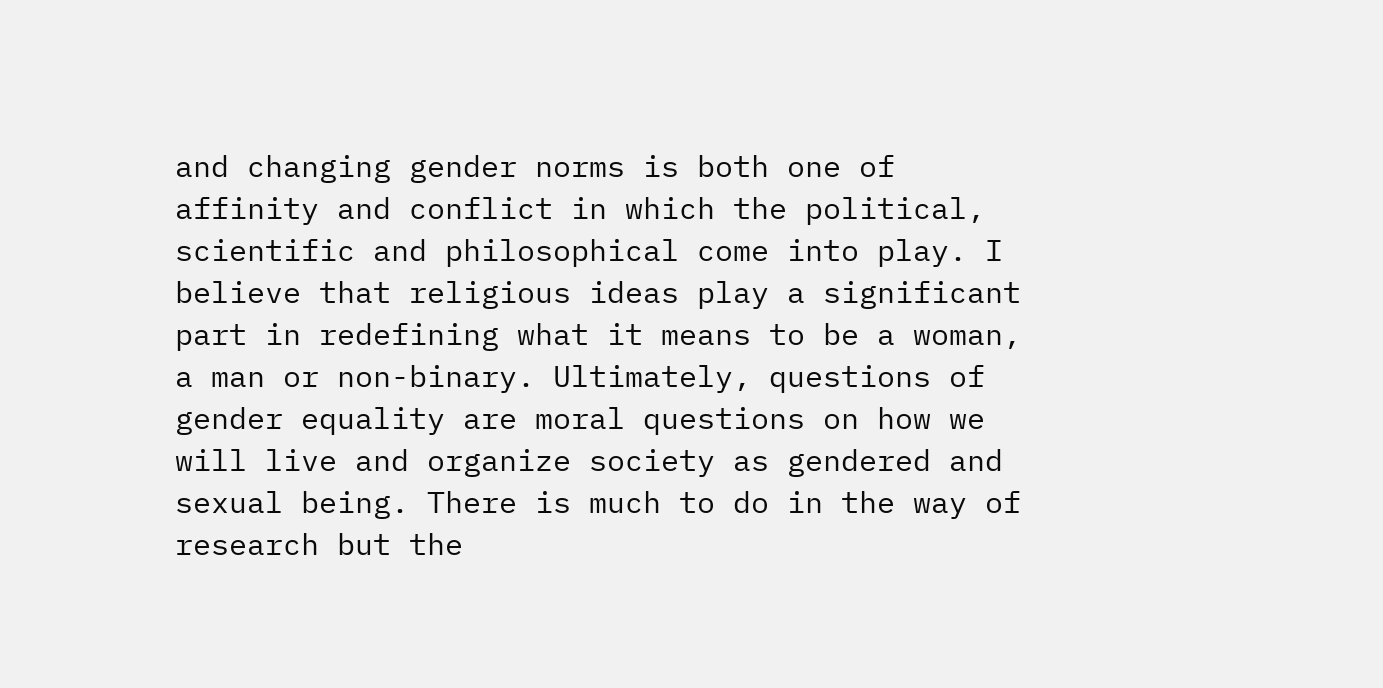and changing gender norms is both one of affinity and conflict in which the political, scientific and philosophical come into play. I believe that religious ideas play a significant part in redefining what it means to be a woman, a man or non-binary. Ultimately, questions of gender equality are moral questions on how we will live and organize society as gendered and sexual being. There is much to do in the way of research but the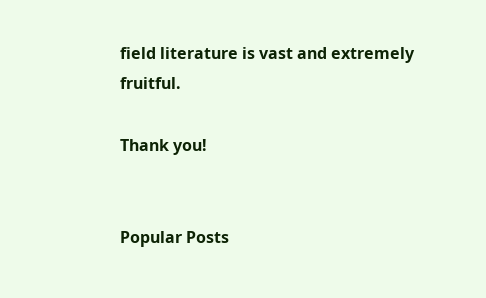field literature is vast and extremely fruitful.

Thank you!


Popular Posts